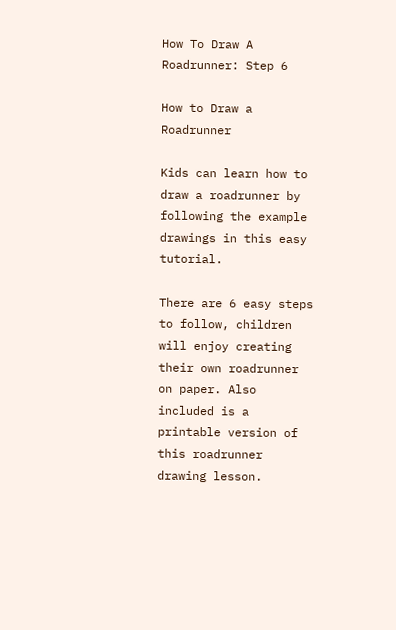How To Draw A Roadrunner: Step 6

How to Draw a Roadrunner

Kids can learn how to draw a roadrunner by following the example drawings in this easy tutorial.

There are 6 easy steps to follow, children will enjoy creating their own roadrunner on paper. Also included is a printable version of this roadrunner drawing lesson.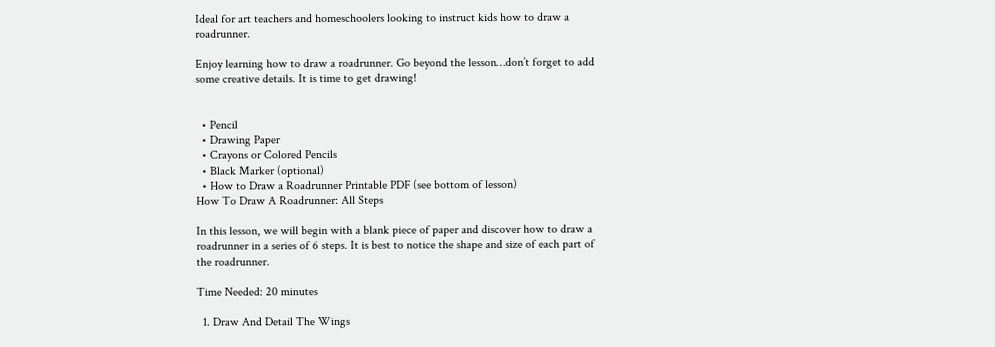Ideal for art teachers and homeschoolers looking to instruct kids how to draw a roadrunner.

Enjoy learning how to draw a roadrunner. Go beyond the lesson…don’t forget to add some creative details. It is time to get drawing!


  • Pencil
  • Drawing Paper
  • Crayons or Colored Pencils
  • Black Marker (optional)
  • How to Draw a Roadrunner Printable PDF (see bottom of lesson)
How To Draw A Roadrunner: All Steps

In this lesson, we will begin with a blank piece of paper and discover how to draw a roadrunner in a series of 6 steps. It is best to notice the shape and size of each part of the roadrunner.

Time Needed: 20 minutes

  1. Draw And Detail The Wings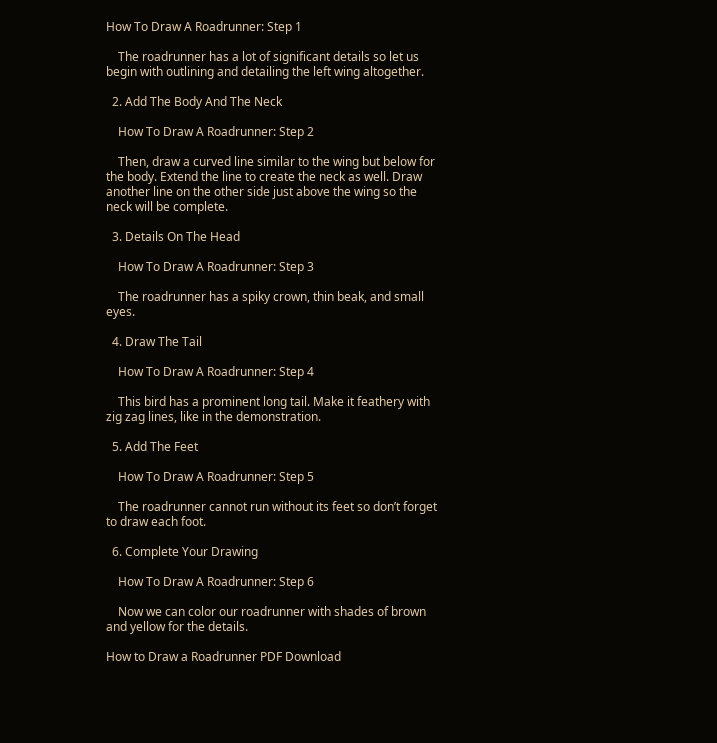How To Draw A Roadrunner: Step 1

    The roadrunner has a lot of significant details so let us begin with outlining and detailing the left wing altogether.

  2. Add The Body And The Neck

    How To Draw A Roadrunner: Step 2

    Then, draw a curved line similar to the wing but below for the body. Extend the line to create the neck as well. Draw another line on the other side just above the wing so the neck will be complete.

  3. Details On The Head

    How To Draw A Roadrunner: Step 3

    The roadrunner has a spiky crown, thin beak, and small eyes.

  4. Draw The Tail

    How To Draw A Roadrunner: Step 4

    This bird has a prominent long tail. Make it feathery with zig zag lines, like in the demonstration.

  5. Add The Feet

    How To Draw A Roadrunner: Step 5

    The roadrunner cannot run without its feet so don’t forget to draw each foot.

  6. Complete Your Drawing

    How To Draw A Roadrunner: Step 6

    Now we can color our roadrunner with shades of brown and yellow for the details.

How to Draw a Roadrunner PDF Download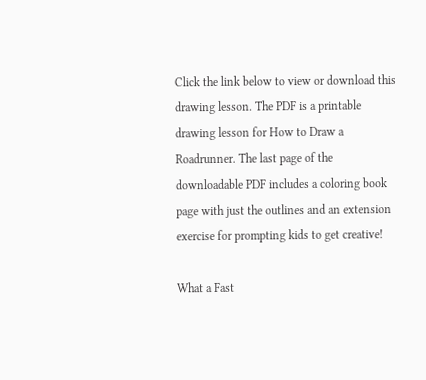Click the link below to view or download this drawing lesson. The PDF is a printable drawing lesson for How to Draw a Roadrunner. The last page of the downloadable PDF includes a coloring book page with just the outlines and an extension exercise for prompting kids to get creative!

What a Fast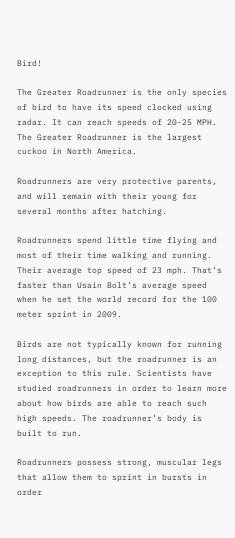Bird!

The Greater Roadrunner is the only species of bird to have its speed clocked using radar. It can reach speeds of 20-25 MPH. The Greater Roadrunner is the largest cuckoo in North America.

Roadrunners are very protective parents, and will remain with their young for several months after hatching.

Roadrunners spend little time flying and most of their time walking and running. Their average top speed of 23 mph. That’s faster than Usain Bolt’s average speed when he set the world record for the 100 meter sprint in 2009.

Birds are not typically known for running long distances, but the roadrunner is an exception to this rule. Scientists have studied roadrunners in order to learn more about how birds are able to reach such high speeds. The roadrunner’s body is built to run.

Roadrunners possess strong, muscular legs that allow them to sprint in bursts in order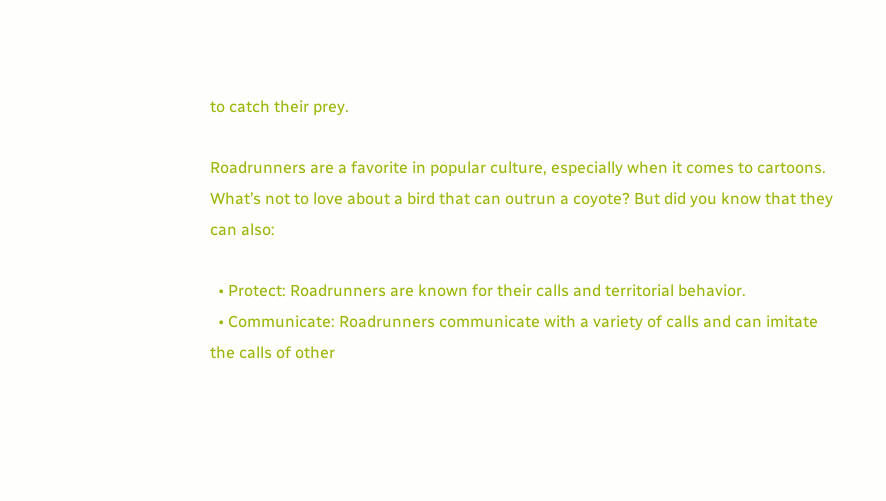to catch their prey.

Roadrunners are a favorite in popular culture, especially when it comes to cartoons. What’s not to love about a bird that can outrun a coyote? But did you know that they can also:

  • Protect: Roadrunners are known for their calls and territorial behavior.
  • Communicate: Roadrunners communicate with a variety of calls and can imitate the calls of other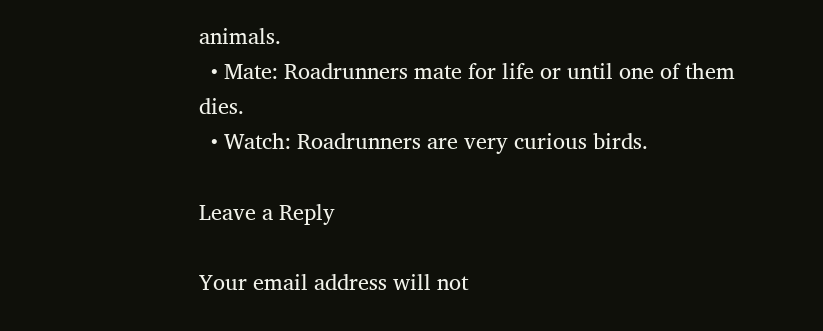animals.
  • Mate: Roadrunners mate for life or until one of them dies.
  • Watch: Roadrunners are very curious birds.

Leave a Reply

Your email address will not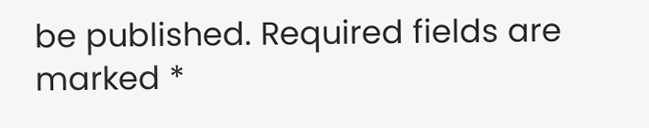be published. Required fields are marked *